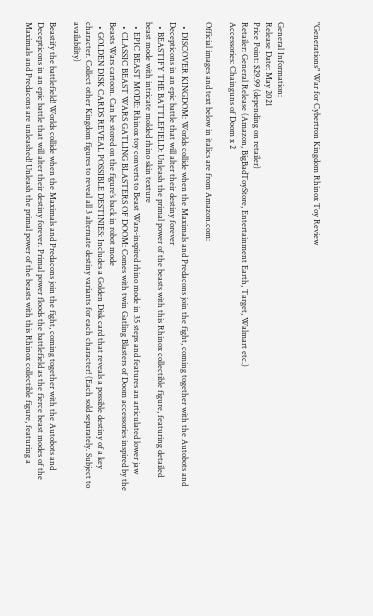"Generations" War for Cybertron Kingdom Rhinox Toy Review


General Information:
Release Date: May 2021
Price Point: $29.99 (depending on retailer)
Retailer: General Release (Amazon, BigBadToyStore, Entertainment Earth, Target, Walmart etc.)
Accessories: Chainguns of Doom x 2

Official images and text below in italics are from Amazon.com:

  • DISCOVER KINGDOM: Worlds collide when the Maximals and Predacons join the fight, coming together with the Autobots and Decepticons in an epic battle that will alter their destiny forever
  • BEASTIFY THE BATTLEFIELD: Unleash the primal power of the beasts with this Rhinox collectible figure, featuring detailed beast mode with intricate molded rhino skin texture
  • EPIC BEAST MODE: Rhinox toy converts to Beast Wars-inspired rhino mode in 35 steps and features an articulated lower jaw
  • CLASSIC BEAST WARS GATLING BLASTERS OF DOOM: Comes with twin Gatling Blasters of Doom accessories inspired by the Beasts Wars cartoon. Can be stored on the figure’s back in robot mode
  • GOLDEN DISK CARDS REVEAL POSSIBLE DESTINIES: Includes a Golden Disk card that reveals a possible destiny of a key character. Collect other Kingdom figures to reveal all 3 alternate destiny variants for each character! (Each sold separately. Subject to availability)

Beastify the battlefield! Worlds collide when the Maximals and Predacons join the fight, coming together with the Autobots and Decepticons in an epic battle that will alter their destiny forever. Primal power floods the battlefield as the fierce beast modes of the Maximals and Predacons are unleashed! Unleash the primal power of the beasts with this Rhinox collectible figure, featuring a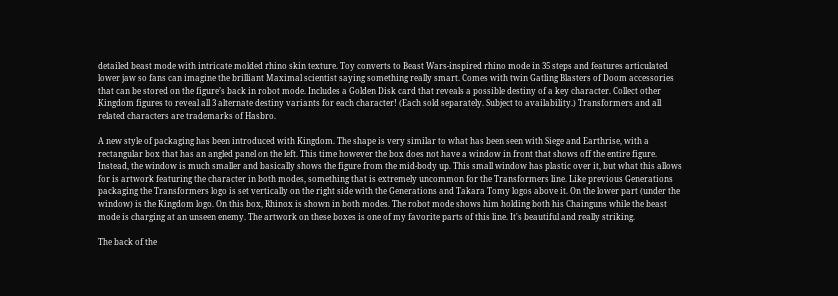detailed beast mode with intricate molded rhino skin texture. Toy converts to Beast Wars-inspired rhino mode in 35 steps and features articulated lower jaw so fans can imagine the brilliant Maximal scientist saying something really smart. Comes with twin Gatling Blasters of Doom accessories that can be stored on the figure’s back in robot mode. Includes a Golden Disk card that reveals a possible destiny of a key character. Collect other Kingdom figures to reveal all 3 alternate destiny variants for each character! (Each sold separately. Subject to availability.) Transformers and all related characters are trademarks of Hasbro.

A new style of packaging has been introduced with Kingdom. The shape is very similar to what has been seen with Siege and Earthrise, with a rectangular box that has an angled panel on the left. This time however the box does not have a window in front that shows off the entire figure. Instead, the window is much smaller and basically shows the figure from the mid-body up. This small window has plastic over it, but what this allows for is artwork featuring the character in both modes, something that is extremely uncommon for the Transformers line. Like previous Generations packaging the Transformers logo is set vertically on the right side with the Generations and Takara Tomy logos above it. On the lower part (under the window) is the Kingdom logo. On this box, Rhinox is shown in both modes. The robot mode shows him holding both his Chainguns while the beast mode is charging at an unseen enemy. The artwork on these boxes is one of my favorite parts of this line. It's beautiful and really striking.

The back of the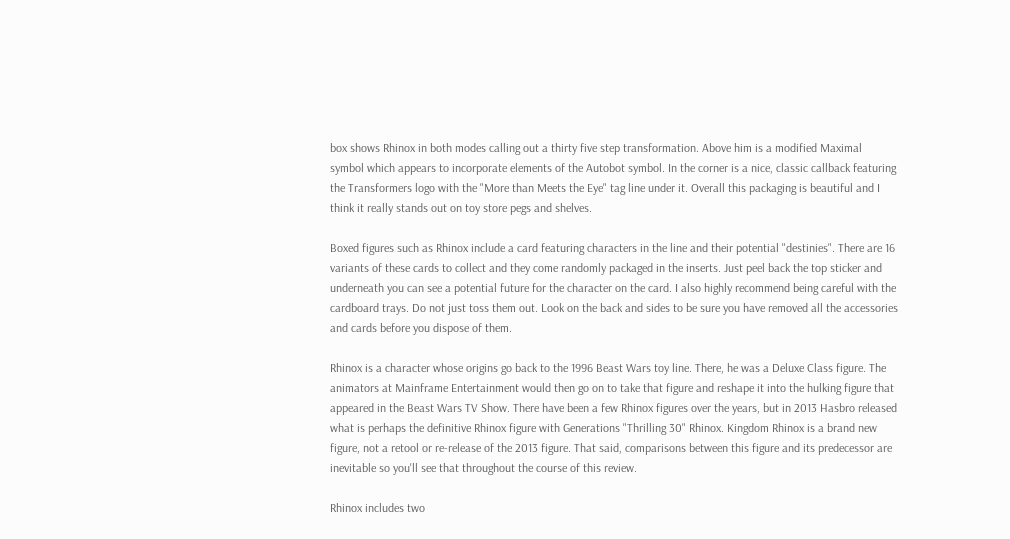box shows Rhinox in both modes calling out a thirty five step transformation. Above him is a modified Maximal symbol which appears to incorporate elements of the Autobot symbol. In the corner is a nice, classic callback featuring the Transformers logo with the "More than Meets the Eye" tag line under it. Overall this packaging is beautiful and I think it really stands out on toy store pegs and shelves.

Boxed figures such as Rhinox include a card featuring characters in the line and their potential "destinies". There are 16 variants of these cards to collect and they come randomly packaged in the inserts. Just peel back the top sticker and underneath you can see a potential future for the character on the card. I also highly recommend being careful with the cardboard trays. Do not just toss them out. Look on the back and sides to be sure you have removed all the accessories and cards before you dispose of them.

Rhinox is a character whose origins go back to the 1996 Beast Wars toy line. There, he was a Deluxe Class figure. The animators at Mainframe Entertainment would then go on to take that figure and reshape it into the hulking figure that appeared in the Beast Wars TV Show. There have been a few Rhinox figures over the years, but in 2013 Hasbro released what is perhaps the definitive Rhinox figure with Generations "Thrilling 30" Rhinox. Kingdom Rhinox is a brand new figure, not a retool or re-release of the 2013 figure. That said, comparisons between this figure and its predecessor are inevitable so you'll see that throughout the course of this review.

Rhinox includes two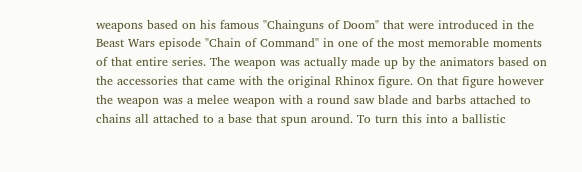weapons based on his famous "Chainguns of Doom" that were introduced in the Beast Wars episode "Chain of Command" in one of the most memorable moments of that entire series. The weapon was actually made up by the animators based on the accessories that came with the original Rhinox figure. On that figure however the weapon was a melee weapon with a round saw blade and barbs attached to chains all attached to a base that spun around. To turn this into a ballistic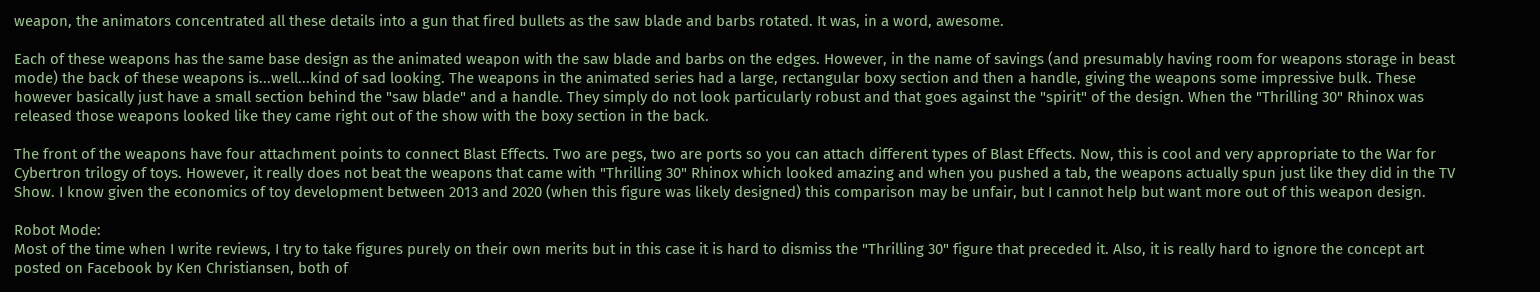weapon, the animators concentrated all these details into a gun that fired bullets as the saw blade and barbs rotated. It was, in a word, awesome.

Each of these weapons has the same base design as the animated weapon with the saw blade and barbs on the edges. However, in the name of savings (and presumably having room for weapons storage in beast mode) the back of these weapons is...well...kind of sad looking. The weapons in the animated series had a large, rectangular boxy section and then a handle, giving the weapons some impressive bulk. These however basically just have a small section behind the "saw blade" and a handle. They simply do not look particularly robust and that goes against the "spirit" of the design. When the "Thrilling 30" Rhinox was released those weapons looked like they came right out of the show with the boxy section in the back.

The front of the weapons have four attachment points to connect Blast Effects. Two are pegs, two are ports so you can attach different types of Blast Effects. Now, this is cool and very appropriate to the War for Cybertron trilogy of toys. However, it really does not beat the weapons that came with "Thrilling 30" Rhinox which looked amazing and when you pushed a tab, the weapons actually spun just like they did in the TV Show. I know given the economics of toy development between 2013 and 2020 (when this figure was likely designed) this comparison may be unfair, but I cannot help but want more out of this weapon design.

Robot Mode:
Most of the time when I write reviews, I try to take figures purely on their own merits but in this case it is hard to dismiss the "Thrilling 30" figure that preceded it. Also, it is really hard to ignore the concept art posted on Facebook by Ken Christiansen, both of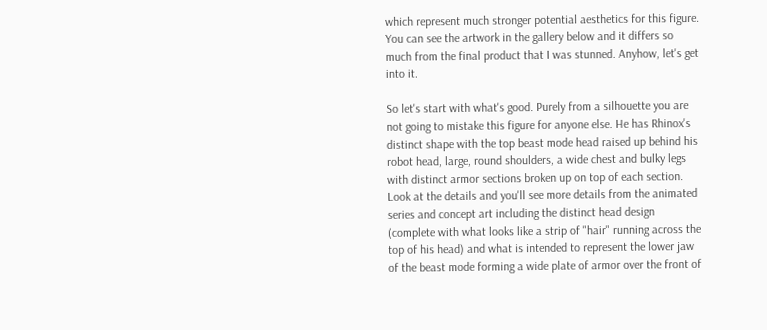which represent much stronger potential aesthetics for this figure. You can see the artwork in the gallery below and it differs so much from the final product that I was stunned. Anyhow, let's get into it.

So let's start with what's good. Purely from a silhouette you are not going to mistake this figure for anyone else. He has Rhinox's distinct shape with the top beast mode head raised up behind his robot head, large, round shoulders, a wide chest and bulky legs with distinct armor sections broken up on top of each section. Look at the details and you'll see more details from the animated series and concept art including the distinct head design (complete with what looks like a strip of "hair" running across the top of his head) and what is intended to represent the lower jaw of the beast mode forming a wide plate of armor over the front of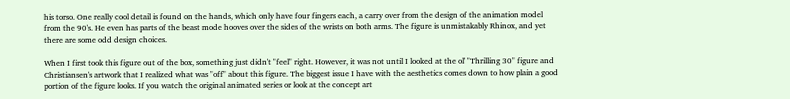his torso. One really cool detail is found on the hands, which only have four fingers each, a carry over from the design of the animation model from the 90's. He even has parts of the beast mode hooves over the sides of the wrists on both arms. The figure is unmistakably Rhinox, and yet there are some odd design choices.

When I first took this figure out of the box, something just didn't "feel" right. However, it was not until I looked at the ol' "Thrilling 30" figure and Christiansen's artwork that I realized what was "off" about this figure. The biggest issue I have with the aesthetics comes down to how plain a good portion of the figure looks. If you watch the original animated series or look at the concept art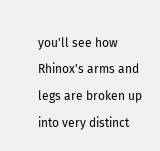you'll see how Rhinox's arms and legs are broken up into very distinct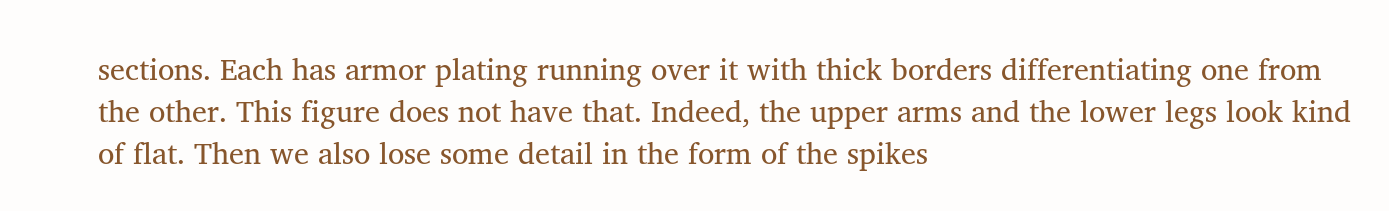sections. Each has armor plating running over it with thick borders differentiating one from the other. This figure does not have that. Indeed, the upper arms and the lower legs look kind of flat. Then we also lose some detail in the form of the spikes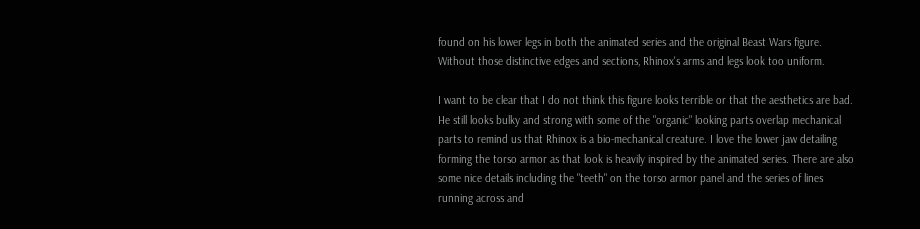found on his lower legs in both the animated series and the original Beast Wars figure. Without those distinctive edges and sections, Rhinox's arms and legs look too uniform.

I want to be clear that I do not think this figure looks terrible or that the aesthetics are bad. He still looks bulky and strong with some of the "organic" looking parts overlap mechanical parts to remind us that Rhinox is a bio-mechanical creature. I love the lower jaw detailing forming the torso armor as that look is heavily inspired by the animated series. There are also some nice details including the "teeth" on the torso armor panel and the series of lines running across and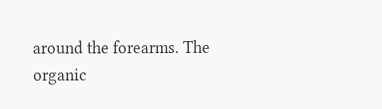around the forearms. The organic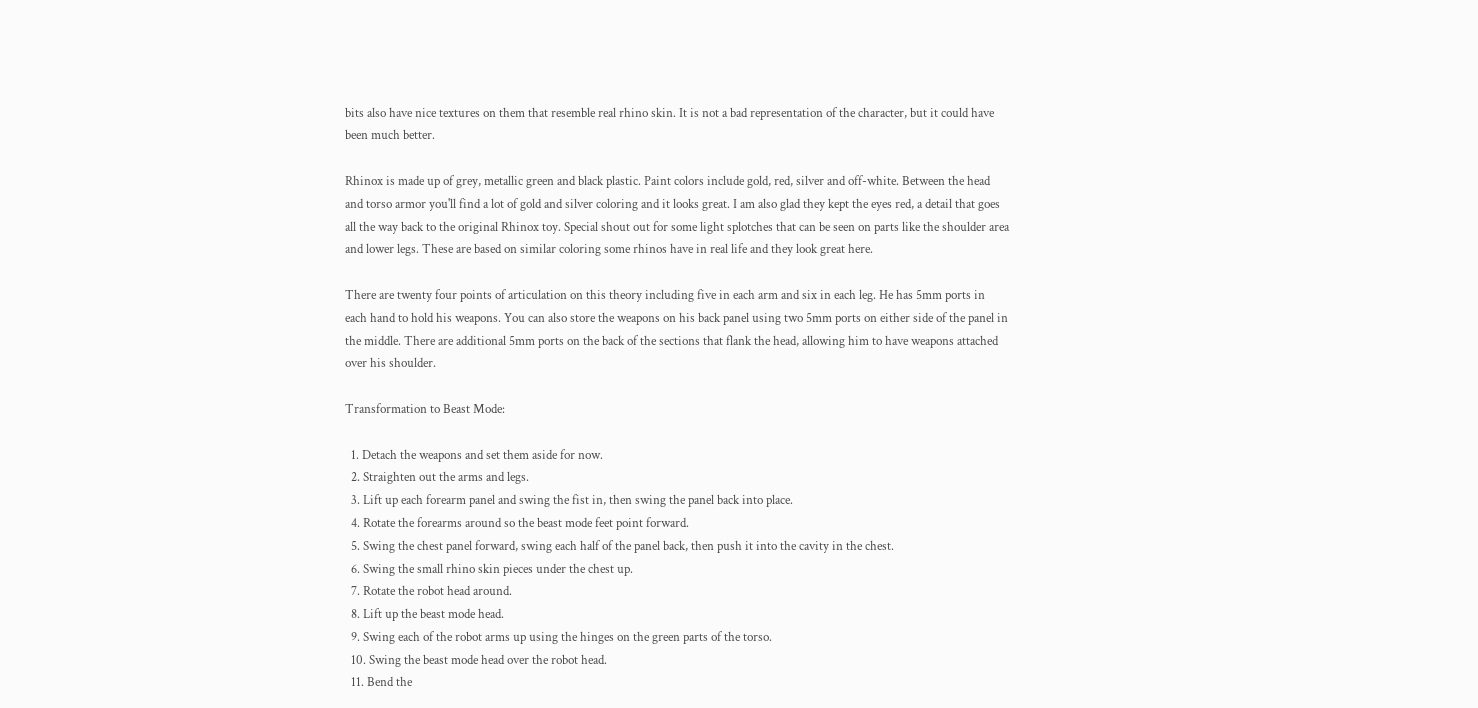bits also have nice textures on them that resemble real rhino skin. It is not a bad representation of the character, but it could have been much better.

Rhinox is made up of grey, metallic green and black plastic. Paint colors include gold, red, silver and off-white. Between the head and torso armor you'll find a lot of gold and silver coloring and it looks great. I am also glad they kept the eyes red, a detail that goes all the way back to the original Rhinox toy. Special shout out for some light splotches that can be seen on parts like the shoulder area and lower legs. These are based on similar coloring some rhinos have in real life and they look great here.

There are twenty four points of articulation on this theory including five in each arm and six in each leg. He has 5mm ports in each hand to hold his weapons. You can also store the weapons on his back panel using two 5mm ports on either side of the panel in the middle. There are additional 5mm ports on the back of the sections that flank the head, allowing him to have weapons attached over his shoulder.

Transformation to Beast Mode:

  1. Detach the weapons and set them aside for now.
  2. Straighten out the arms and legs.
  3. Lift up each forearm panel and swing the fist in, then swing the panel back into place.
  4. Rotate the forearms around so the beast mode feet point forward.
  5. Swing the chest panel forward, swing each half of the panel back, then push it into the cavity in the chest.
  6. Swing the small rhino skin pieces under the chest up.
  7. Rotate the robot head around.
  8. Lift up the beast mode head.
  9. Swing each of the robot arms up using the hinges on the green parts of the torso.
  10. Swing the beast mode head over the robot head.
  11. Bend the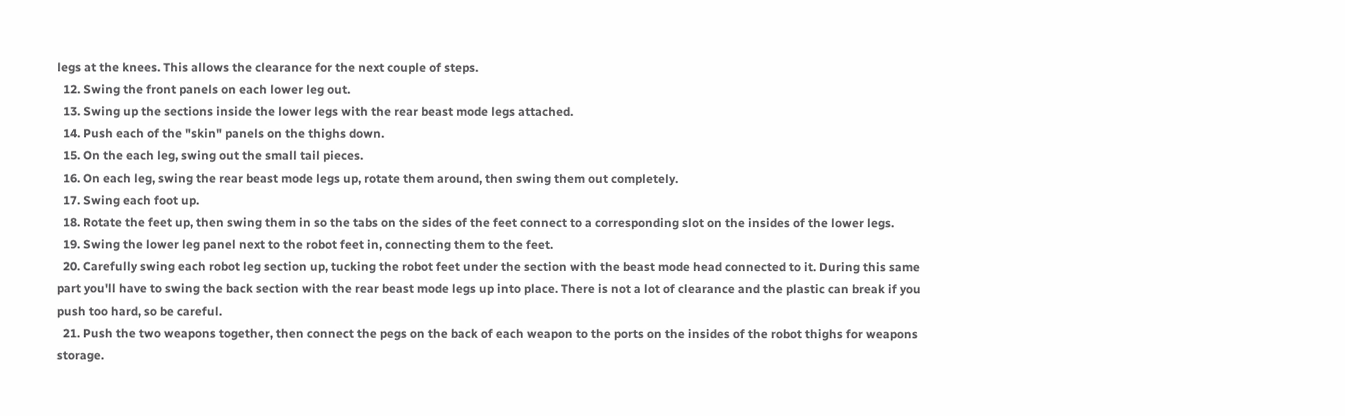legs at the knees. This allows the clearance for the next couple of steps.
  12. Swing the front panels on each lower leg out.
  13. Swing up the sections inside the lower legs with the rear beast mode legs attached.
  14. Push each of the "skin" panels on the thighs down.
  15. On the each leg, swing out the small tail pieces.
  16. On each leg, swing the rear beast mode legs up, rotate them around, then swing them out completely.
  17. Swing each foot up.
  18. Rotate the feet up, then swing them in so the tabs on the sides of the feet connect to a corresponding slot on the insides of the lower legs.
  19. Swing the lower leg panel next to the robot feet in, connecting them to the feet.
  20. Carefully swing each robot leg section up, tucking the robot feet under the section with the beast mode head connected to it. During this same part you'll have to swing the back section with the rear beast mode legs up into place. There is not a lot of clearance and the plastic can break if you push too hard, so be careful.
  21. Push the two weapons together, then connect the pegs on the back of each weapon to the ports on the insides of the robot thighs for weapons storage.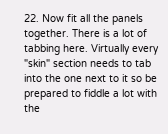22. Now fit all the panels together. There is a lot of tabbing here. Virtually every "skin" section needs to tab into the one next to it so be prepared to fiddle a lot with the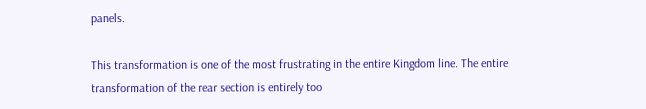panels.

This transformation is one of the most frustrating in the entire Kingdom line. The entire transformation of the rear section is entirely too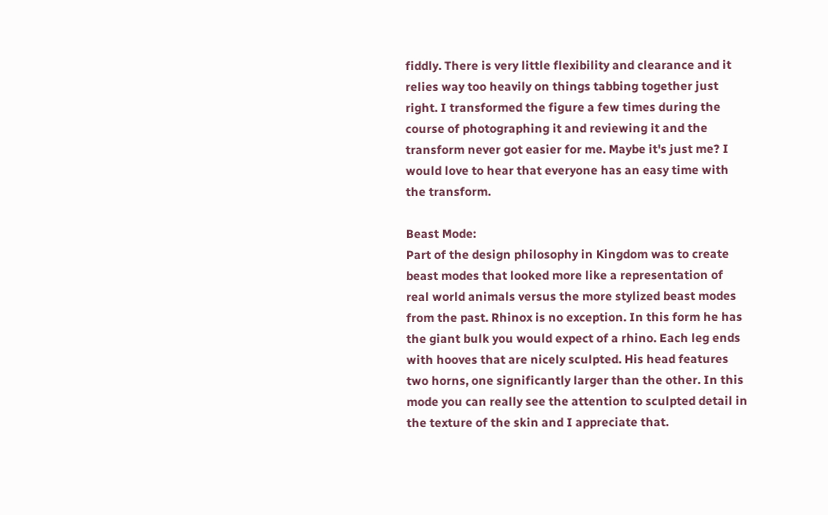fiddly. There is very little flexibility and clearance and it relies way too heavily on things tabbing together just right. I transformed the figure a few times during the course of photographing it and reviewing it and the transform never got easier for me. Maybe it's just me? I would love to hear that everyone has an easy time with the transform.

Beast Mode:
Part of the design philosophy in Kingdom was to create beast modes that looked more like a representation of real world animals versus the more stylized beast modes from the past. Rhinox is no exception. In this form he has the giant bulk you would expect of a rhino. Each leg ends with hooves that are nicely sculpted. His head features two horns, one significantly larger than the other. In this mode you can really see the attention to sculpted detail in the texture of the skin and I appreciate that.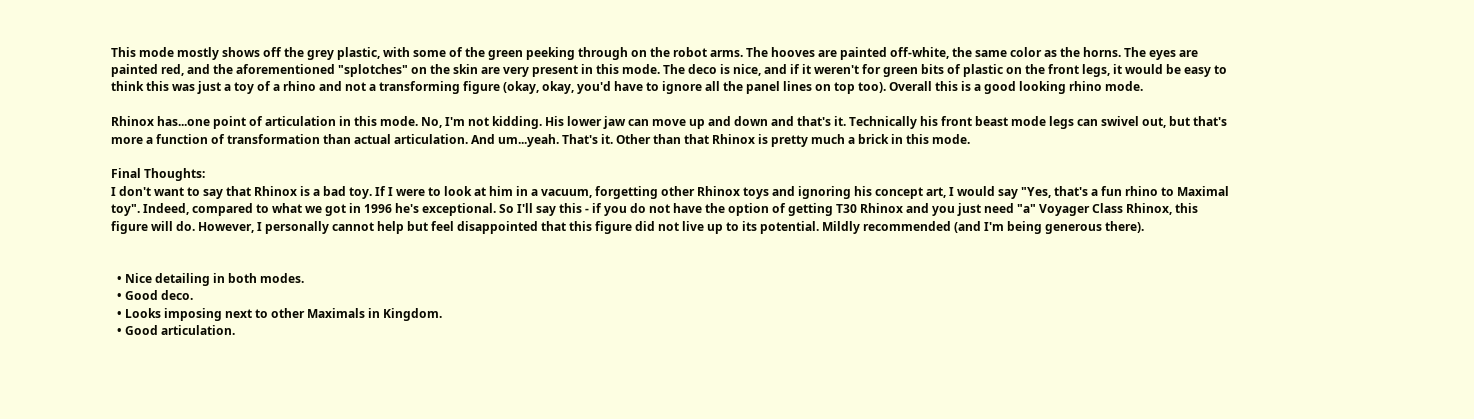This mode mostly shows off the grey plastic, with some of the green peeking through on the robot arms. The hooves are painted off-white, the same color as the horns. The eyes are painted red, and the aforementioned "splotches" on the skin are very present in this mode. The deco is nice, and if it weren't for green bits of plastic on the front legs, it would be easy to think this was just a toy of a rhino and not a transforming figure (okay, okay, you'd have to ignore all the panel lines on top too). Overall this is a good looking rhino mode.

Rhinox has...one point of articulation in this mode. No, I'm not kidding. His lower jaw can move up and down and that's it. Technically his front beast mode legs can swivel out, but that's more a function of transformation than actual articulation. And um...yeah. That's it. Other than that Rhinox is pretty much a brick in this mode.

Final Thoughts:
I don't want to say that Rhinox is a bad toy. If I were to look at him in a vacuum, forgetting other Rhinox toys and ignoring his concept art, I would say "Yes, that's a fun rhino to Maximal toy". Indeed, compared to what we got in 1996 he's exceptional. So I'll say this - if you do not have the option of getting T30 Rhinox and you just need "a" Voyager Class Rhinox, this figure will do. However, I personally cannot help but feel disappointed that this figure did not live up to its potential. Mildly recommended (and I'm being generous there).


  • Nice detailing in both modes.
  • Good deco.
  • Looks imposing next to other Maximals in Kingdom.
  • Good articulation.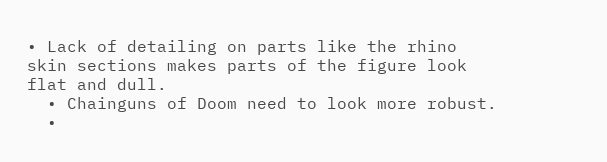• Lack of detailing on parts like the rhino skin sections makes parts of the figure look flat and dull.
  • Chainguns of Doom need to look more robust.
  •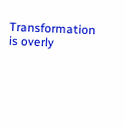Transformation is overly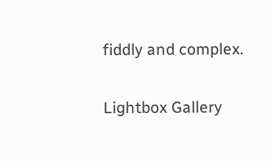fiddly and complex.

Lightbox Gallery